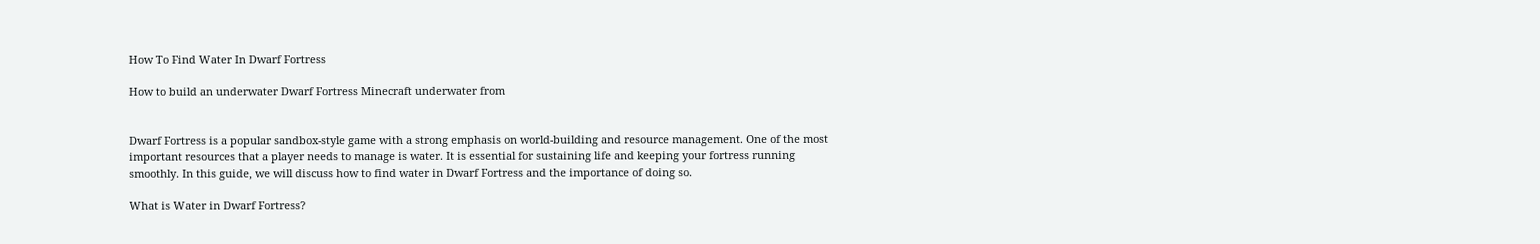How To Find Water In Dwarf Fortress

How to build an underwater Dwarf Fortress Minecraft underwater from


Dwarf Fortress is a popular sandbox-style game with a strong emphasis on world-building and resource management. One of the most important resources that a player needs to manage is water. It is essential for sustaining life and keeping your fortress running smoothly. In this guide, we will discuss how to find water in Dwarf Fortress and the importance of doing so.

What is Water in Dwarf Fortress?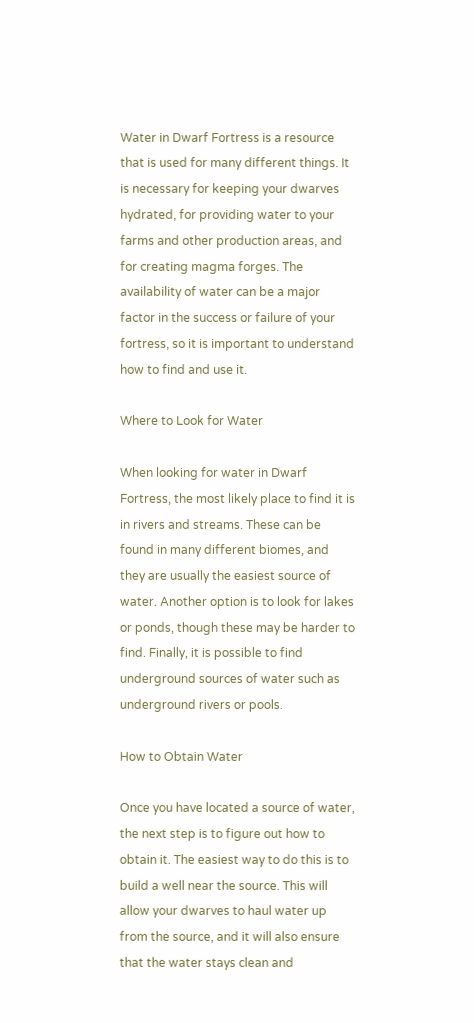Water in Dwarf Fortress is a resource that is used for many different things. It is necessary for keeping your dwarves hydrated, for providing water to your farms and other production areas, and for creating magma forges. The availability of water can be a major factor in the success or failure of your fortress, so it is important to understand how to find and use it.

Where to Look for Water

When looking for water in Dwarf Fortress, the most likely place to find it is in rivers and streams. These can be found in many different biomes, and they are usually the easiest source of water. Another option is to look for lakes or ponds, though these may be harder to find. Finally, it is possible to find underground sources of water such as underground rivers or pools.

How to Obtain Water

Once you have located a source of water, the next step is to figure out how to obtain it. The easiest way to do this is to build a well near the source. This will allow your dwarves to haul water up from the source, and it will also ensure that the water stays clean and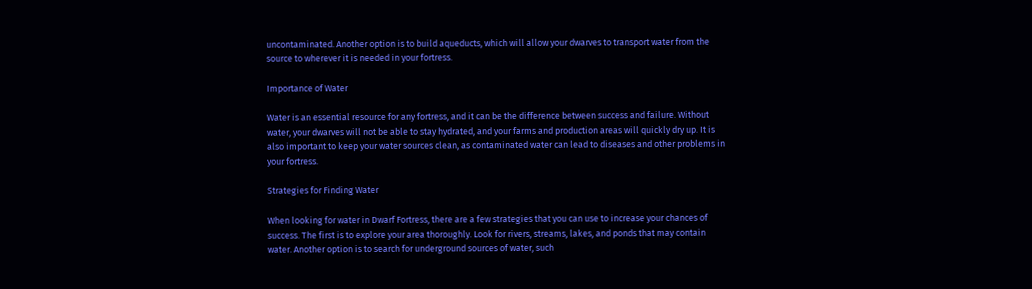uncontaminated. Another option is to build aqueducts, which will allow your dwarves to transport water from the source to wherever it is needed in your fortress.

Importance of Water

Water is an essential resource for any fortress, and it can be the difference between success and failure. Without water, your dwarves will not be able to stay hydrated, and your farms and production areas will quickly dry up. It is also important to keep your water sources clean, as contaminated water can lead to diseases and other problems in your fortress.

Strategies for Finding Water

When looking for water in Dwarf Fortress, there are a few strategies that you can use to increase your chances of success. The first is to explore your area thoroughly. Look for rivers, streams, lakes, and ponds that may contain water. Another option is to search for underground sources of water, such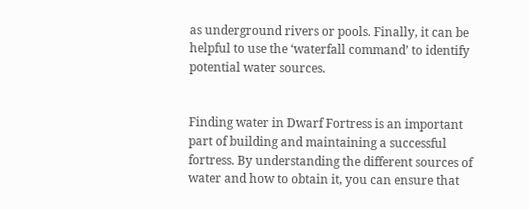as underground rivers or pools. Finally, it can be helpful to use the ‘waterfall command’ to identify potential water sources.


Finding water in Dwarf Fortress is an important part of building and maintaining a successful fortress. By understanding the different sources of water and how to obtain it, you can ensure that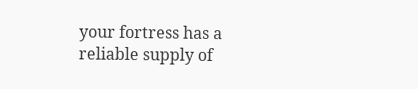your fortress has a reliable supply of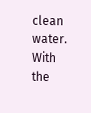clean water. With the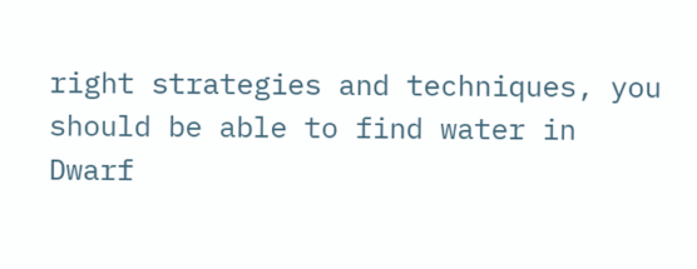right strategies and techniques, you should be able to find water in Dwarf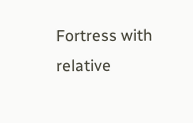Fortress with relative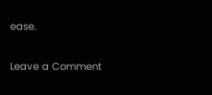ease.

Leave a Comment